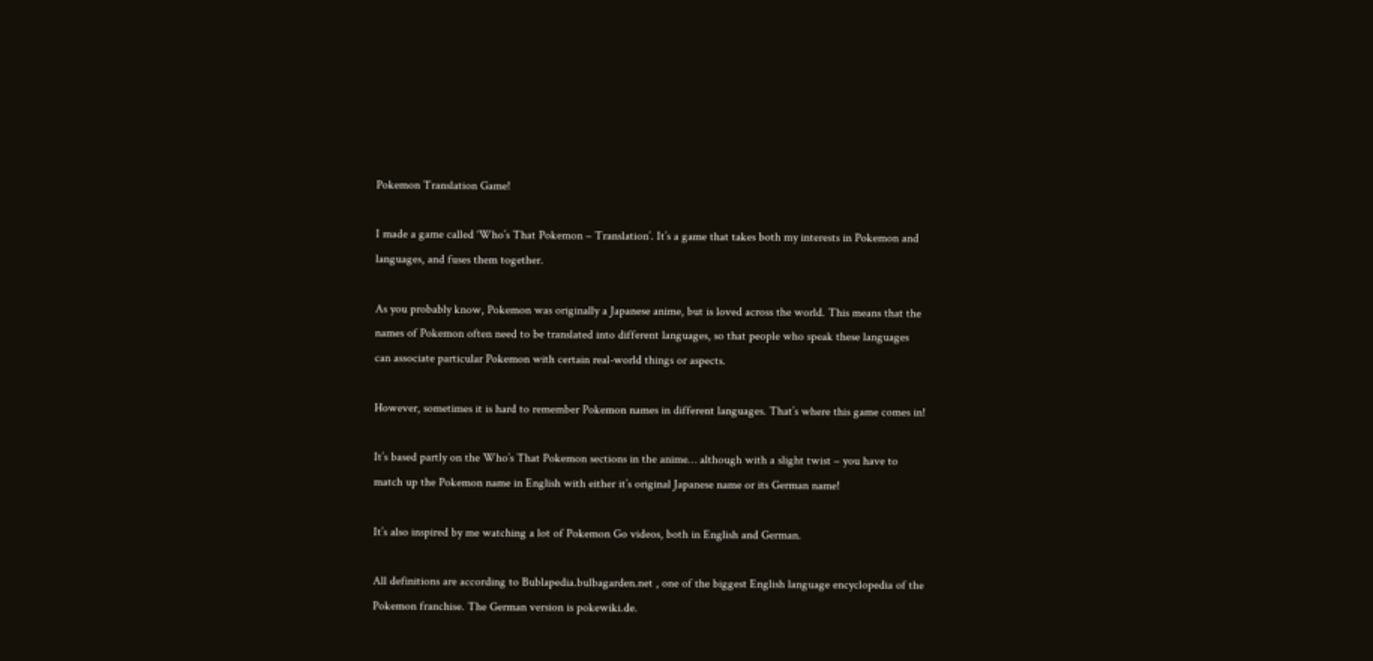Pokemon Translation Game!

I made a game called ‘Who’s That Pokemon – Translation’. It’s a game that takes both my interests in Pokemon and languages, and fuses them together.

As you probably know, Pokemon was originally a Japanese anime, but is loved across the world. This means that the names of Pokemon often need to be translated into different languages, so that people who speak these languages can associate particular Pokemon with certain real-world things or aspects.

However, sometimes it is hard to remember Pokemon names in different languages. That’s where this game comes in!

It’s based partly on the Who’s That Pokemon sections in the anime… although with a slight twist – you have to match up the Pokemon name in English with either it’s original Japanese name or its German name!

It’s also inspired by me watching a lot of Pokemon Go videos, both in English and German.

All definitions are according to Bublapedia.bulbagarden.net , one of the biggest English language encyclopedia of the Pokemon franchise. The German version is pokewiki.de.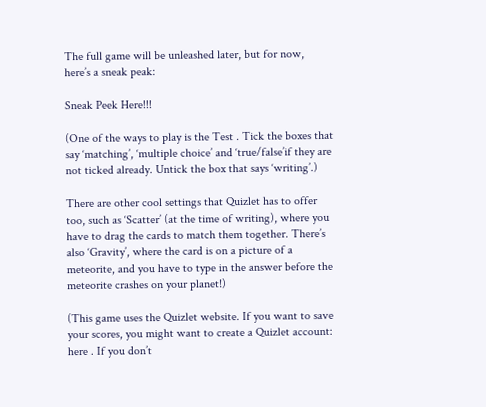The full game will be unleashed later, but for now, here’s a sneak peak:

Sneak Peek Here!!!

(One of the ways to play is the Test . Tick the boxes that say ‘matching’, ‘multiple choice’ and ‘true/false’if they are not ticked already. Untick the box that says ‘writing’.)

There are other cool settings that Quizlet has to offer too, such as ‘Scatter’ (at the time of writing), where you have to drag the cards to match them together. There’s also ‘Gravity’, where the card is on a picture of a meteorite, and you have to type in the answer before the meteorite crashes on your planet!)

(This game uses the Quizlet website. If you want to save your scores, you might want to create a Quizlet account: here . If you don’t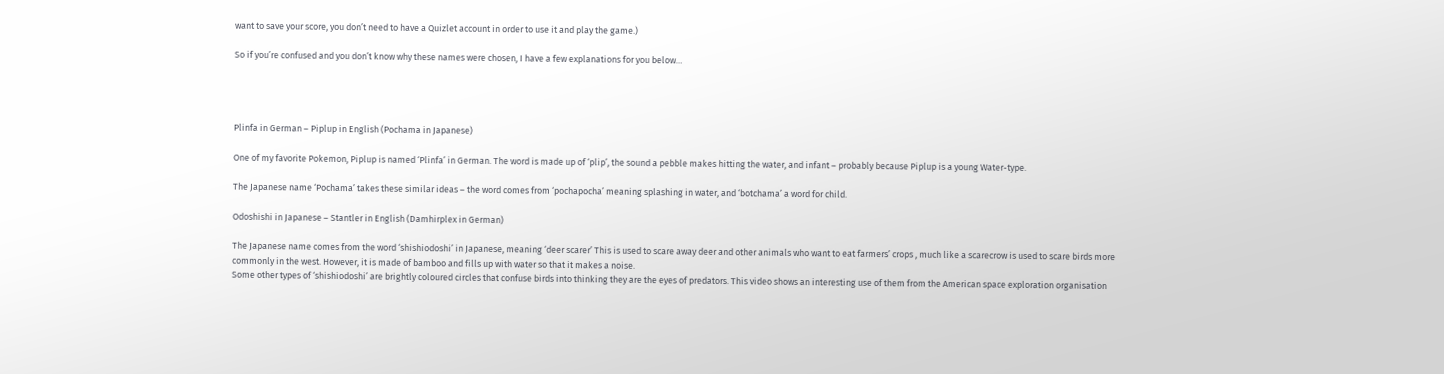want to save your score, you don’t need to have a Quizlet account in order to use it and play the game.)

So if you’re confused and you don’t know why these names were chosen, I have a few explanations for you below…




Plinfa in German – Piplup in English (Pochama in Japanese)

One of my favorite Pokemon, Piplup is named ‘Plinfa’ in German. The word is made up of ‘plip’, the sound a pebble makes hitting the water, and infant – probably because Piplup is a young Water-type.

The Japanese name ‘Pochama’ takes these similar ideas – the word comes from ‘pochapocha’ meaning splashing in water, and ‘botchama’ a word for child.

Odoshishi in Japanese – Stantler in English (Damhirplex in German)

The Japanese name comes from the word ‘shishiodoshi’ in Japanese, meaning ‘deer scarer’ This is used to scare away deer and other animals who want to eat farmers’ crops , much like a scarecrow is used to scare birds more commonly in the west. However, it is made of bamboo and fills up with water so that it makes a noise.
Some other types of ‘shishiodoshi’ are brightly coloured circles that confuse birds into thinking they are the eyes of predators. This video shows an interesting use of them from the American space exploration organisation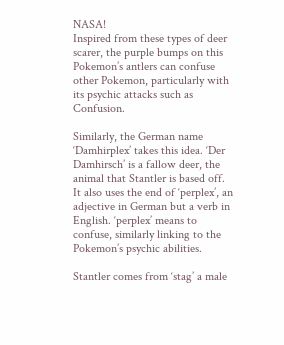NASA!
Inspired from these types of deer scarer, the purple bumps on this Pokemon’s antlers can confuse other Pokemon, particularly with its psychic attacks such as Confusion.

Similarly, the German name ‘Damhirplex’ takes this idea. ‘Der Damhirsch’ is a fallow deer, the animal that Stantler is based off. It also uses the end of ‘perplex’, an adjective in German but a verb in English. ‘perplex’ means to confuse, similarly linking to the Pokemon’s psychic abilities.

Stantler comes from ‘stag’ a male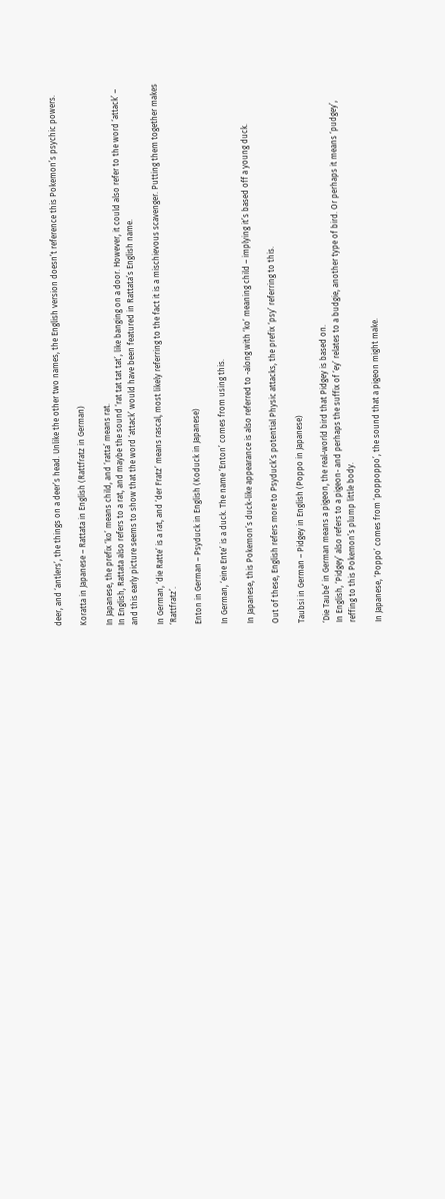deer, and ‘antlers’, the things on a deer’s head. Unlike the other two names, the English version doesn’t reference this Pokemon’s psychic powers.

Koratta in Japanese – Rattata in English (Rattfratz in German)

In Japanese, the prefix ‘ko’ means child, and ‘ratta’ means rat.
In English, Rattata also refers to a rat, and maybe the sound ‘rat tat tat tat’, like banging on a door. However, it could also refer to the word ‘attack’ – and this early picture seems to show that the word ‘attack’ would have been featured in Rattata’s English name.

In German, ‘die Ratte’ is a rat, and ‘der Fratz’ means rascal, most likely referring to the fact it is a mischievous scavenger. Putting them together makes ‘Rattfratz’.

Enton in German – Psyduck in English (Koduck in Japanese)

In German, ‘eine Ente’ is a duck. The name ‘Enton’ comes from using this.

In Japanese, this Pokemon’s duck-like appearance is also referred to -along with ‘ko’ meaning child – implying it’s based off a young duck.

Out of these, English refers more to Psyduck’s potential Physic attacks, the prefix ‘psy’ referring to this.

Taubsi in German – Pidgey in English (Poppo in Japanese)

‘Die Taube’ in German means a pigeon, the real-world bird that Pidgey is based on.
In English, ‘Pidgey’ also refers to a pigeon- and perhaps the suffix of ‘ey’ relates to a budgie, another type of bird. Or perhaps it means ‘pudgey’, reffing to this Pokemon’s plump little body.

In Japanese, ‘Poppo’ comes from ‘poppoppo’, the sound that a pigeon might make.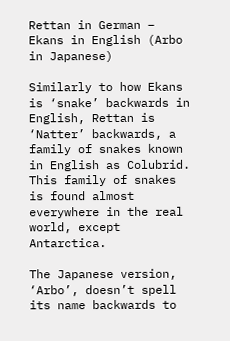Rettan in German – Ekans in English (Arbo in Japanese)

Similarly to how Ekans is ‘snake’ backwards in English, Rettan is ‘Natter’ backwards, a family of snakes known in English as Colubrid. This family of snakes is found almost everywhere in the real world, except Antarctica.

The Japanese version, ‘Arbo’, doesn’t spell its name backwards to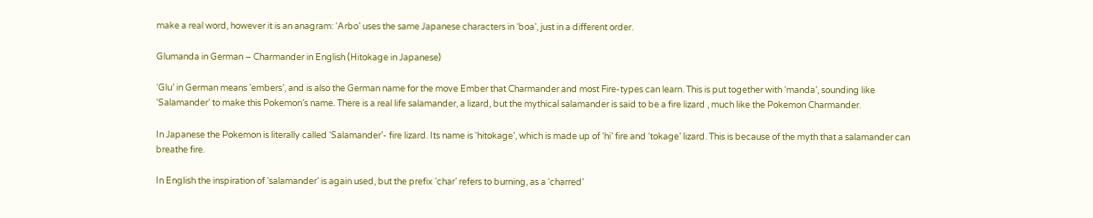make a real word, however it is an anagram: ‘Arbo’ uses the same Japanese characters in ‘boa’, just in a different order.

Glumanda in German – Charmander in English (Hitokage in Japanese)

‘Glu’ in German means ’embers’, and is also the German name for the move Ember that Charmander and most Fire-types can learn. This is put together with ‘manda’, sounding like ‘Salamander’ to make this Pokemon’s name. There is a real life salamander, a lizard, but the mythical salamander is said to be a fire lizard , much like the Pokemon Charmander.

In Japanese the Pokemon is literally called ‘Salamander’- fire lizard. Its name is ‘hitokage’, which is made up of ‘hi’ fire and ‘tokage’ lizard. This is because of the myth that a salamander can breathe fire.

In English the inspiration of ‘salamander’ is again used, but the prefix ‘char’ refers to burning, as a ‘charred’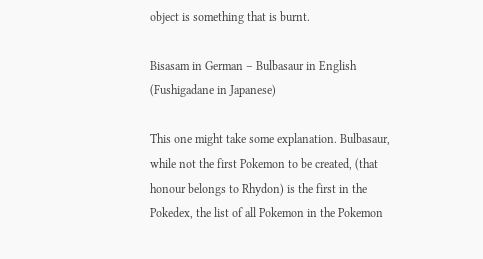object is something that is burnt.

Bisasam in German – Bulbasaur in English (Fushigadane in Japanese)

This one might take some explanation. Bulbasaur, while not the first Pokemon to be created, (that honour belongs to Rhydon) is the first in the Pokedex, the list of all Pokemon in the Pokemon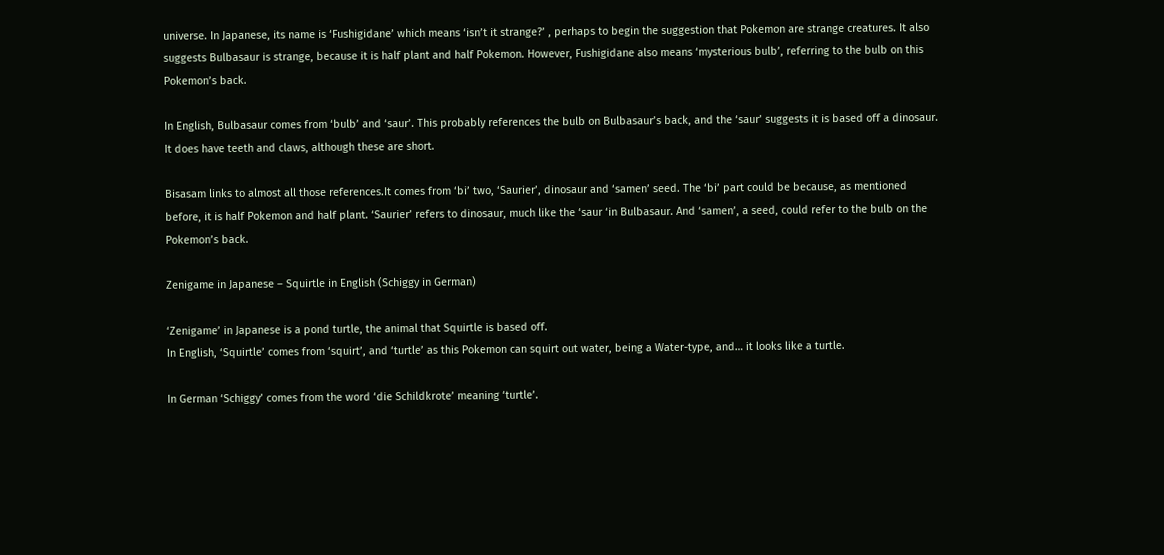universe. In Japanese, its name is ‘Fushigidane’ which means ‘isn’t it strange?’ , perhaps to begin the suggestion that Pokemon are strange creatures. It also suggests Bulbasaur is strange, because it is half plant and half Pokemon. However, Fushigidane also means ‘mysterious bulb’, referring to the bulb on this Pokemon’s back.

In English, Bulbasaur comes from ‘bulb’ and ‘saur’. This probably references the bulb on Bulbasaur’s back, and the ‘saur’ suggests it is based off a dinosaur. It does have teeth and claws, although these are short.

Bisasam links to almost all those references.It comes from ‘bi’ two, ‘Saurier’, dinosaur and ‘samen’ seed. The ‘bi’ part could be because, as mentioned before, it is half Pokemon and half plant. ‘Saurier’ refers to dinosaur, much like the ‘saur ‘in Bulbasaur. And ‘samen’, a seed, could refer to the bulb on the Pokemon’s back.

Zenigame in Japanese – Squirtle in English (Schiggy in German)

‘Zenigame’ in Japanese is a pond turtle, the animal that Squirtle is based off.
In English, ‘Squirtle’ comes from ‘squirt’, and ‘turtle’ as this Pokemon can squirt out water, being a Water-type, and… it looks like a turtle.

In German ‘Schiggy’ comes from the word ‘die Schildkrote’ meaning ‘turtle’.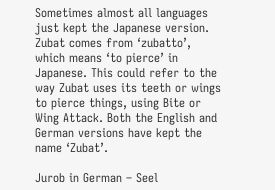Sometimes almost all languages just kept the Japanese version. Zubat comes from ‘zubatto’, which means ‘to pierce’ in Japanese. This could refer to the way Zubat uses its teeth or wings to pierce things, using Bite or Wing Attack. Both the English and German versions have kept the name ‘Zubat’.

Jurob in German – Seel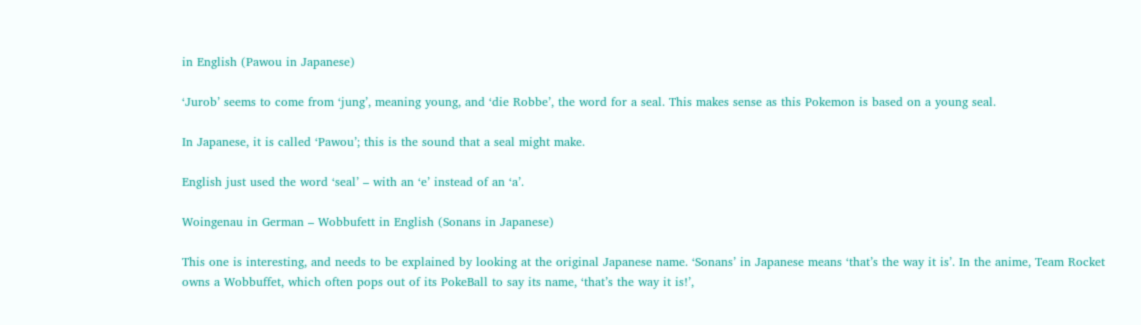in English (Pawou in Japanese)

‘Jurob’ seems to come from ‘jung’, meaning young, and ‘die Robbe’, the word for a seal. This makes sense as this Pokemon is based on a young seal.

In Japanese, it is called ‘Pawou’; this is the sound that a seal might make.

English just used the word ‘seal’ – with an ‘e’ instead of an ‘a’.

Woingenau in German – Wobbufett in English (Sonans in Japanese)

This one is interesting, and needs to be explained by looking at the original Japanese name. ‘Sonans’ in Japanese means ‘that’s the way it is’. In the anime, Team Rocket owns a Wobbuffet, which often pops out of its PokeBall to say its name, ‘that’s the way it is!’,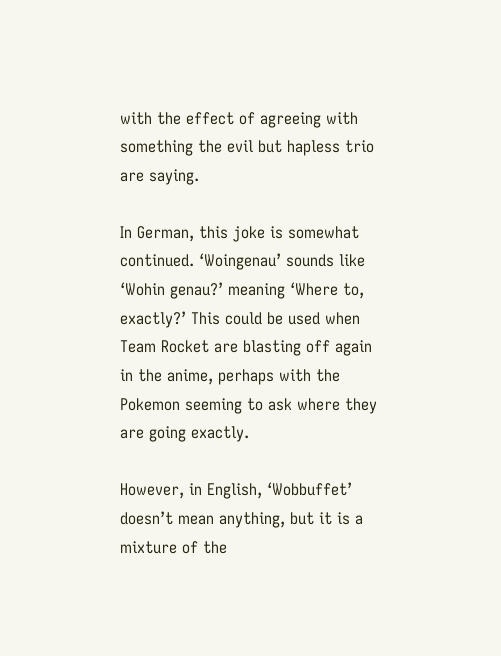with the effect of agreeing with something the evil but hapless trio are saying.

In German, this joke is somewhat continued. ‘Woingenau’ sounds like ‘Wohin genau?’ meaning ‘Where to, exactly?’ This could be used when Team Rocket are blasting off again in the anime, perhaps with the Pokemon seeming to ask where they are going exactly.

However, in English, ‘Wobbuffet’ doesn’t mean anything, but it is a mixture of the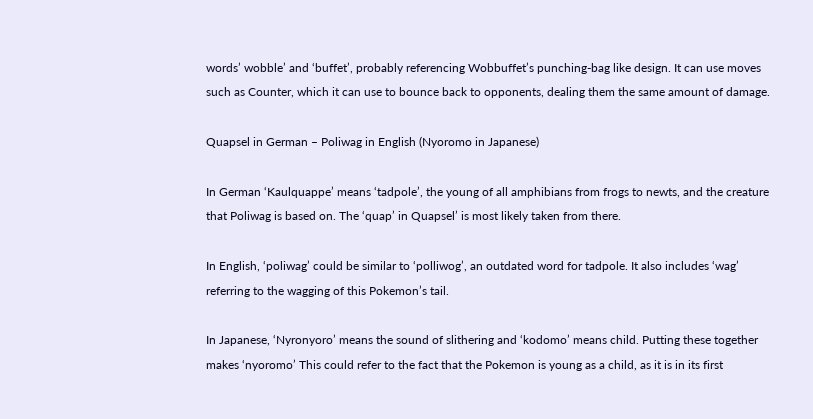words’ wobble’ and ‘buffet’, probably referencing Wobbuffet’s punching-bag like design. It can use moves such as Counter, which it can use to bounce back to opponents, dealing them the same amount of damage.

Quapsel in German – Poliwag in English (Nyoromo in Japanese)

In German ‘Kaulquappe’ means ‘tadpole’, the young of all amphibians from frogs to newts, and the creature that Poliwag is based on. The ‘quap’ in Quapsel’ is most likely taken from there.

In English, ‘poliwag’ could be similar to ‘polliwog’, an outdated word for tadpole. It also includes ‘wag’ referring to the wagging of this Pokemon’s tail.

In Japanese, ‘Nyronyoro’ means the sound of slithering and ‘kodomo’ means child. Putting these together makes ‘nyoromo’ This could refer to the fact that the Pokemon is young as a child, as it is in its first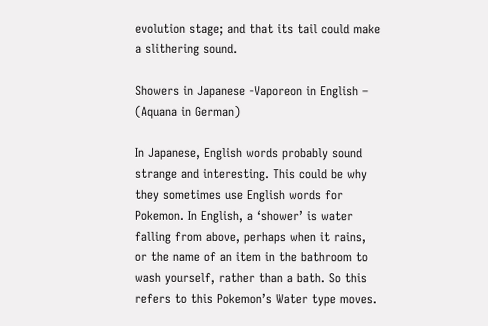evolution stage; and that its tail could make a slithering sound.

Showers in Japanese -Vaporeon in English – (Aquana in German)

In Japanese, English words probably sound strange and interesting. This could be why they sometimes use English words for Pokemon. In English, a ‘shower’ is water falling from above, perhaps when it rains, or the name of an item in the bathroom to wash yourself, rather than a bath. So this refers to this Pokemon’s Water type moves.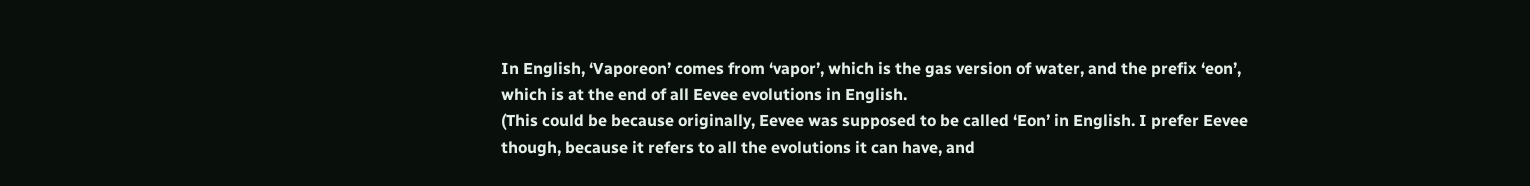In English, ‘Vaporeon’ comes from ‘vapor’, which is the gas version of water, and the prefix ‘eon’, which is at the end of all Eevee evolutions in English.
(This could be because originally, Eevee was supposed to be called ‘Eon’ in English. I prefer Eevee though, because it refers to all the evolutions it can have, and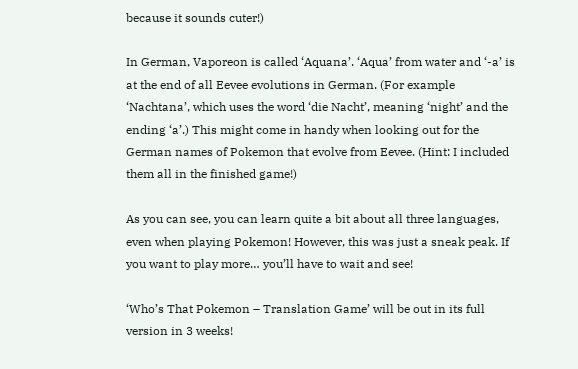because it sounds cuter!)

In German, Vaporeon is called ‘Aquana’. ‘Aqua’ from water and ‘-a’ is at the end of all Eevee evolutions in German. (For example ‘Nachtana’, which uses the word ‘die Nacht’, meaning ‘night’ and the ending ‘a’.) This might come in handy when looking out for the German names of Pokemon that evolve from Eevee. (Hint: I included them all in the finished game!)

As you can see, you can learn quite a bit about all three languages, even when playing Pokemon! However, this was just a sneak peak. If you want to play more… you’ll have to wait and see!

‘Who’s That Pokemon – Translation Game’ will be out in its full version in 3 weeks!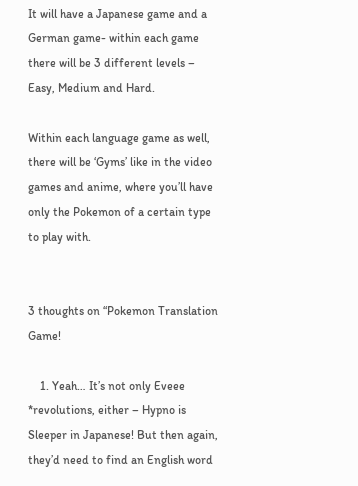It will have a Japanese game and a German game- within each game there will be 3 different levels – Easy, Medium and Hard.

Within each language game as well, there will be ‘Gyms’ like in the video games and anime, where you’ll have only the Pokemon of a certain type to play with.


3 thoughts on “Pokemon Translation Game!

    1. Yeah… It’s not only Eveee *revolutions, either – Hypno is Sleeper in Japanese! But then again, they’d need to find an English word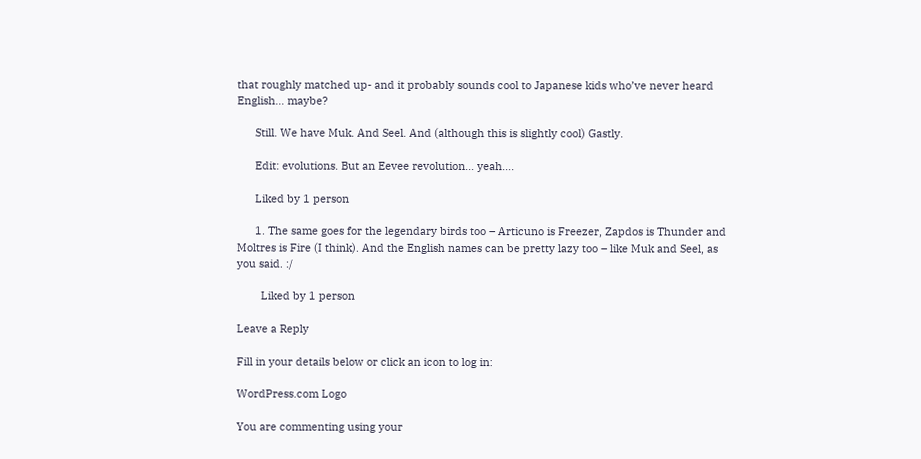that roughly matched up- and it probably sounds cool to Japanese kids who’ve never heard English… maybe?

      Still. We have Muk. And Seel. And (although this is slightly cool) Gastly.

      Edit: evolutions. But an Eevee revolution… yeah….

      Liked by 1 person

      1. The same goes for the legendary birds too – Articuno is Freezer, Zapdos is Thunder and Moltres is Fire (I think). And the English names can be pretty lazy too – like Muk and Seel, as you said. :/

        Liked by 1 person

Leave a Reply

Fill in your details below or click an icon to log in:

WordPress.com Logo

You are commenting using your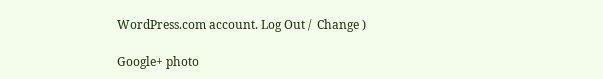WordPress.com account. Log Out /  Change )

Google+ photo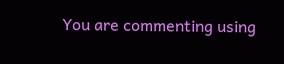You are commenting using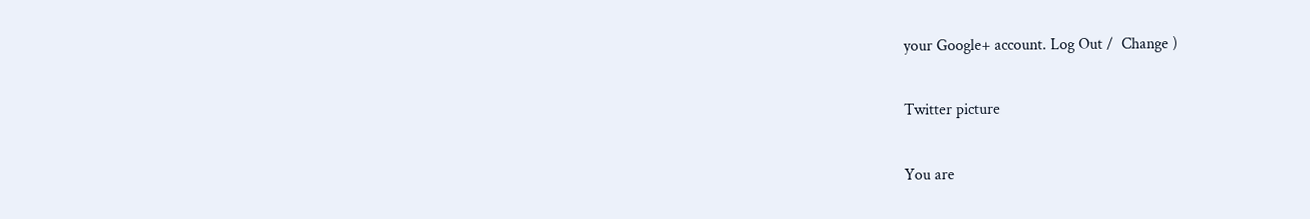your Google+ account. Log Out /  Change )

Twitter picture

You are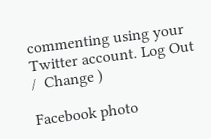commenting using your Twitter account. Log Out /  Change )

Facebook photo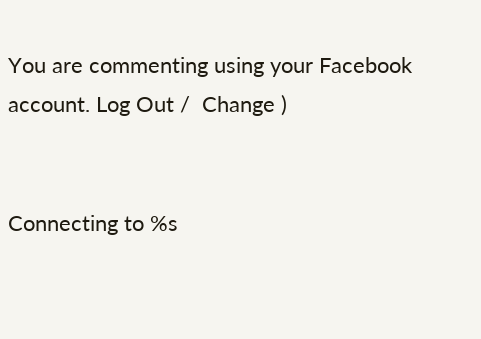You are commenting using your Facebook account. Log Out /  Change )


Connecting to %s